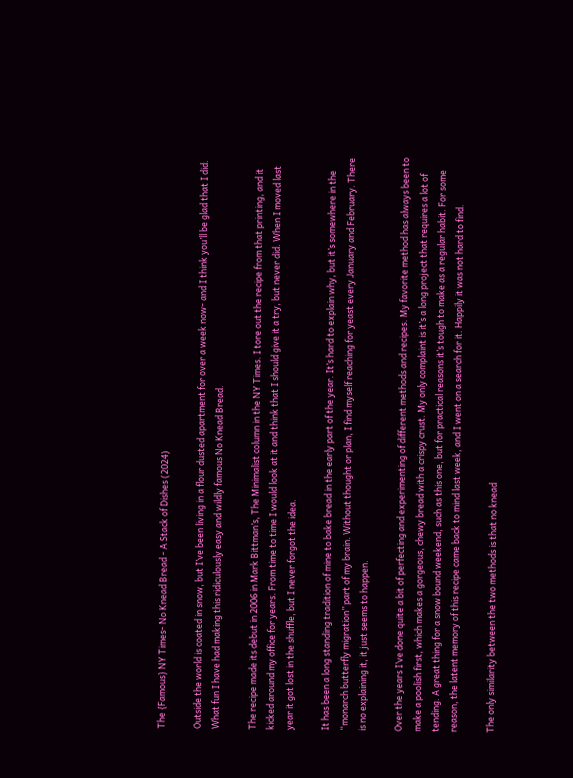The {Famous} NY Times- No Knead Bread - A Stack of Dishes (2024)

Outside the world is coated in snow, but I’ve been living in a flour dusted apartment for over a week now- and I think you’ll be glad that I did. What fun I have had making this ridiculously easy and wildly famous No Knead Bread.

The recipe made its debut in 2006 in Mark Bittman’s, The Minimalist column in the NY Times. I tore out the recipe from that printing, and it kicked around my office for years. From time to time I would look at it and think that I should give it a try, but never did. When I moved last year it got lost in the shuffle, but I never forgot the idea.

It has been a long standing tradition of mine to bake bread in the early part of the year. It’s hard to explain why, but it’s somewhere in the “monarch butterfly migration” part of my brain. Without thought or plan, I find myself reaching for yeast every January and February. There is no explaining it, it just seems to happen.

Over the years I’ve done quite a bit of perfecting and experimenting of different methods and recipes. My favorite method has always been to make a poolish first, which makes a gorgeous, chewy bread with a crispy crust. My only complaint is it’s a long project that requires a lot of tending. A great thing for a snow bound weekend, such as this one, but for practical reasons it’s tough to make as a regular habit. For some reason, the latent memory of this recipe came back to mind last week, and I went on a search for it. Happily it was not hard to find.

The only similarity between the two methods is that no knead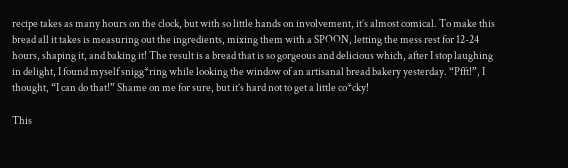recipe takes as many hours on the clock, but with so little hands on involvement, it’s almost comical. To make this bread all it takes is measuring out the ingredients, mixing them with a SPOON, letting the mess rest for 12-24 hours, shaping it, and baking it! The result is a bread that is so gorgeous and delicious which, after I stop laughing in delight, I found myself snigg*ring while looking the window of an artisanal bread bakery yesterday. “Pfft!”, I thought, “I can do that!” Shame on me for sure, but it’s hard not to get a little co*cky!

This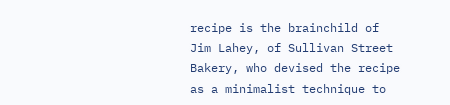recipe is the brainchild of Jim Lahey, of Sullivan Street Bakery, who devised the recipe as a minimalist technique to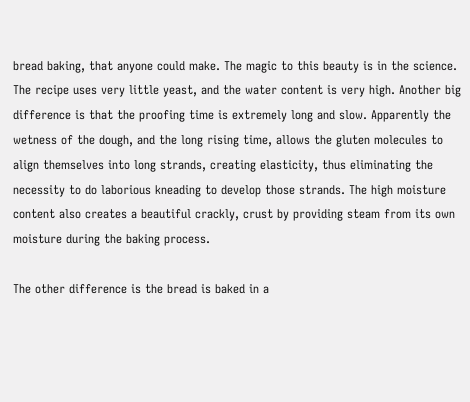bread baking, that anyone could make. The magic to this beauty is in the science. The recipe uses very little yeast, and the water content is very high. Another big difference is that the proofing time is extremely long and slow. Apparently the wetness of the dough, and the long rising time, allows the gluten molecules to align themselves into long strands, creating elasticity, thus eliminating the necessity to do laborious kneading to develop those strands. The high moisture content also creates a beautiful crackly, crust by providing steam from its own moisture during the baking process.

The other difference is the bread is baked in a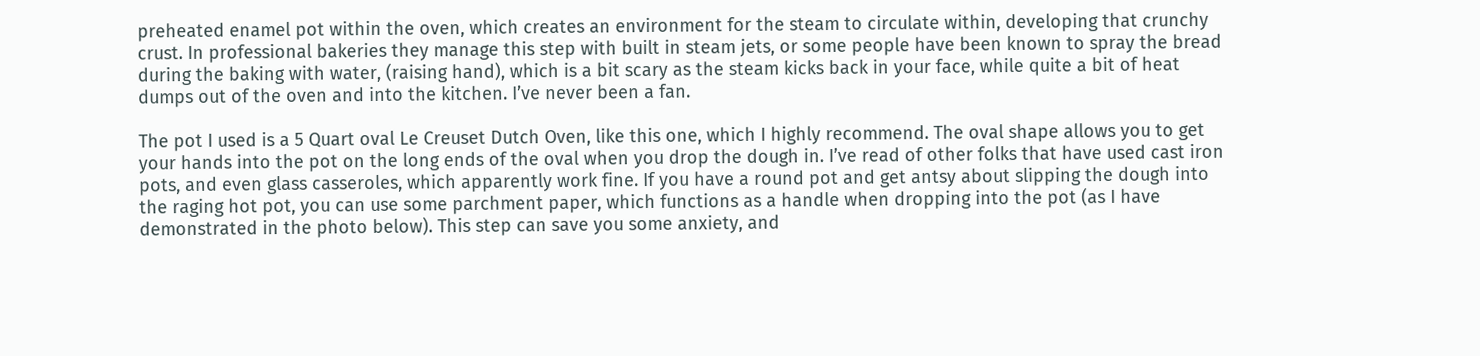preheated enamel pot within the oven, which creates an environment for the steam to circulate within, developing that crunchy crust. In professional bakeries they manage this step with built in steam jets, or some people have been known to spray the bread during the baking with water, (raising hand), which is a bit scary as the steam kicks back in your face, while quite a bit of heat dumps out of the oven and into the kitchen. I’ve never been a fan.

The pot I used is a 5 Quart oval Le Creuset Dutch Oven, like this one, which I highly recommend. The oval shape allows you to get your hands into the pot on the long ends of the oval when you drop the dough in. I’ve read of other folks that have used cast iron pots, and even glass casseroles, which apparently work fine. If you have a round pot and get antsy about slipping the dough into the raging hot pot, you can use some parchment paper, which functions as a handle when dropping into the pot (as I have demonstrated in the photo below). This step can save you some anxiety, and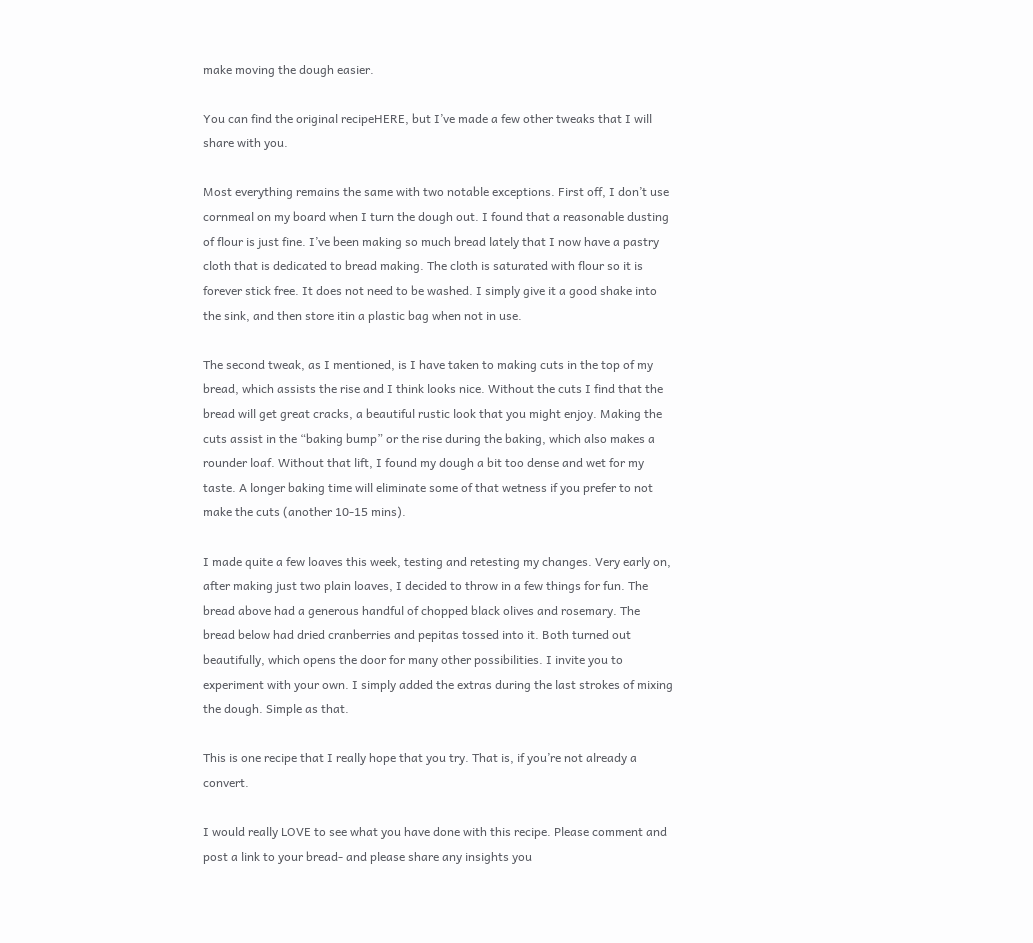make moving the dough easier.

You can find the original recipeHERE, but I’ve made a few other tweaks that I will share with you.

Most everything remains the same with two notable exceptions. First off, I don’t use cornmeal on my board when I turn the dough out. I found that a reasonable dusting of flour is just fine. I’ve been making so much bread lately that I now have a pastry cloth that is dedicated to bread making. The cloth is saturated with flour so it is forever stick free. It does not need to be washed. I simply give it a good shake into the sink, and then store itin a plastic bag when not in use.

The second tweak, as I mentioned, is I have taken to making cuts in the top of my bread, which assists the rise and I think looks nice. Without the cuts I find that the bread will get great cracks, a beautiful rustic look that you might enjoy. Making the cuts assist in the “baking bump” or the rise during the baking, which also makes a rounder loaf. Without that lift, I found my dough a bit too dense and wet for my taste. A longer baking time will eliminate some of that wetness if you prefer to not make the cuts (another 10-15 mins).

I made quite a few loaves this week, testing and retesting my changes. Very early on, after making just two plain loaves, I decided to throw in a few things for fun. The bread above had a generous handful of chopped black olives and rosemary. The bread below had dried cranberries and pepitas tossed into it. Both turned out beautifully, which opens the door for many other possibilities. I invite you to experiment with your own. I simply added the extras during the last strokes of mixing the dough. Simple as that.

This is one recipe that I really hope that you try. That is, if you’re not already a convert.

I would really LOVE to see what you have done with this recipe. Please comment and post a link to your bread- and please share any insights you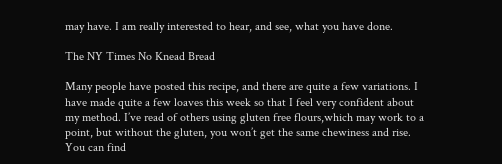may have. I am really interested to hear, and see, what you have done.

The NY Times No Knead Bread

Many people have posted this recipe, and there are quite a few variations. I have made quite a few loaves this week so that I feel very confident about my method. I’ve read of others using gluten free flours,which may work to a point, but without the gluten, you won’t get the same chewiness and rise. You can find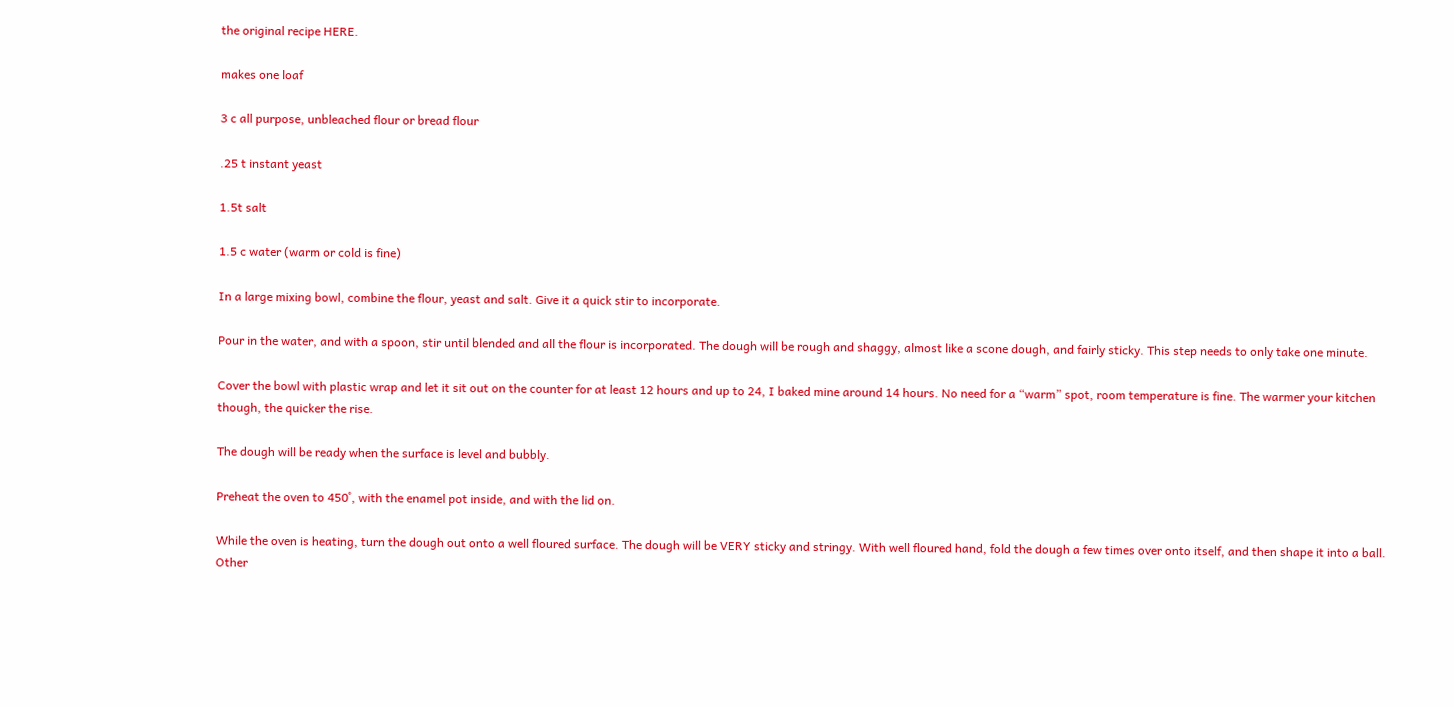the original recipe HERE.

makes one loaf

3 c all purpose, unbleached flour or bread flour

.25 t instant yeast

1.5t salt

1.5 c water (warm or cold is fine)

In a large mixing bowl, combine the flour, yeast and salt. Give it a quick stir to incorporate.

Pour in the water, and with a spoon, stir until blended and all the flour is incorporated. The dough will be rough and shaggy, almost like a scone dough, and fairly sticky. This step needs to only take one minute.

Cover the bowl with plastic wrap and let it sit out on the counter for at least 12 hours and up to 24, I baked mine around 14 hours. No need for a “warm” spot, room temperature is fine. The warmer your kitchen though, the quicker the rise.

The dough will be ready when the surface is level and bubbly.

Preheat the oven to 450˚, with the enamel pot inside, and with the lid on.

While the oven is heating, turn the dough out onto a well floured surface. The dough will be VERY sticky and stringy. With well floured hand, fold the dough a few times over onto itself, and then shape it into a ball. Other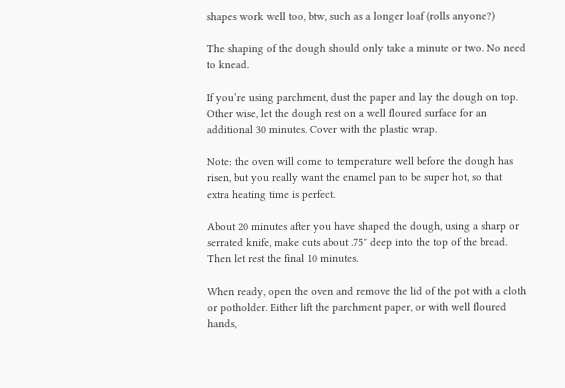shapes work well too, btw, such as a longer loaf (rolls anyone?)

The shaping of the dough should only take a minute or two. No need to knead.

If you’re using parchment, dust the paper and lay the dough on top. Other wise, let the dough rest on a well floured surface for an additional 30 minutes. Cover with the plastic wrap.

Note: the oven will come to temperature well before the dough has risen, but you really want the enamel pan to be super hot, so that extra heating time is perfect.

About 20 minutes after you have shaped the dough, using a sharp or serrated knife, make cuts about .75″ deep into the top of the bread. Then let rest the final 10 minutes.

When ready, open the oven and remove the lid of the pot with a cloth or potholder. Either lift the parchment paper, or with well floured hands,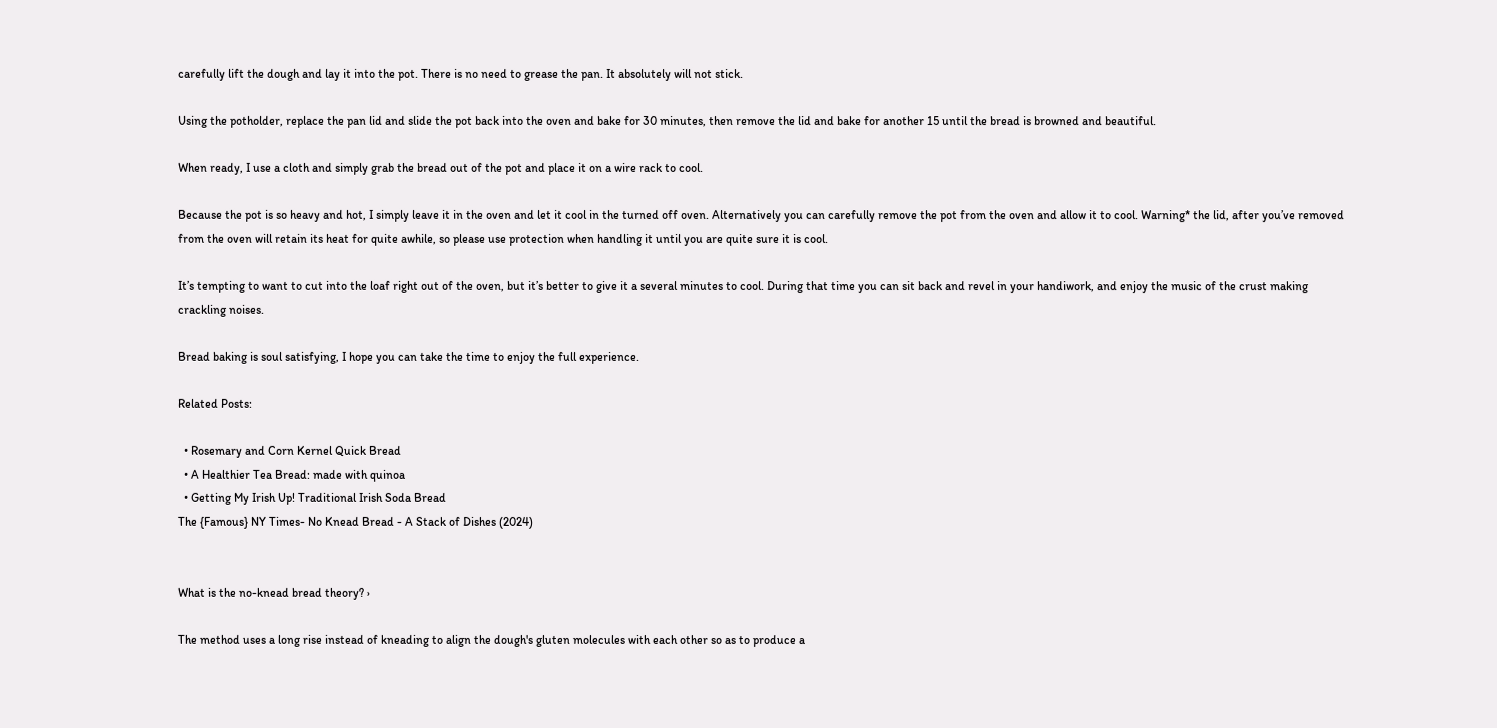carefully lift the dough and lay it into the pot. There is no need to grease the pan. It absolutely will not stick.

Using the potholder, replace the pan lid and slide the pot back into the oven and bake for 30 minutes, then remove the lid and bake for another 15 until the bread is browned and beautiful.

When ready, I use a cloth and simply grab the bread out of the pot and place it on a wire rack to cool.

Because the pot is so heavy and hot, I simply leave it in the oven and let it cool in the turned off oven. Alternatively you can carefully remove the pot from the oven and allow it to cool. Warning* the lid, after you’ve removed from the oven will retain its heat for quite awhile, so please use protection when handling it until you are quite sure it is cool.

It’s tempting to want to cut into the loaf right out of the oven, but it’s better to give it a several minutes to cool. During that time you can sit back and revel in your handiwork, and enjoy the music of the crust making crackling noises.

Bread baking is soul satisfying, I hope you can take the time to enjoy the full experience.

Related Posts:

  • Rosemary and Corn Kernel Quick Bread
  • A Healthier Tea Bread: made with quinoa
  • Getting My Irish Up! Traditional Irish Soda Bread
The {Famous} NY Times- No Knead Bread - A Stack of Dishes (2024)


What is the no-knead bread theory? ›

The method uses a long rise instead of kneading to align the dough's gluten molecules with each other so as to produce a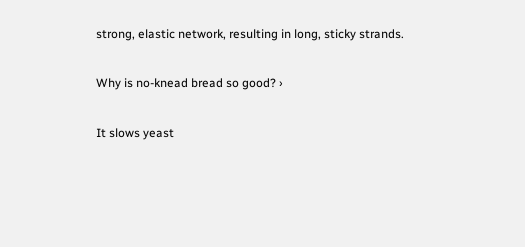strong, elastic network, resulting in long, sticky strands.

Why is no-knead bread so good? ›

It slows yeast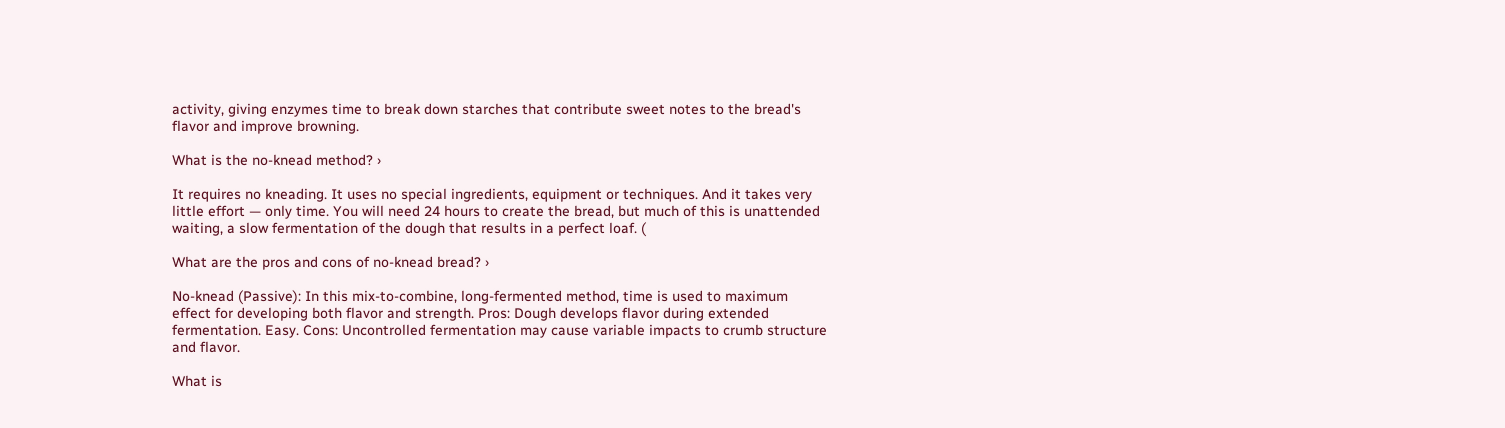activity, giving enzymes time to break down starches that contribute sweet notes to the bread's flavor and improve browning.

What is the no-knead method? ›

It requires no kneading. It uses no special ingredients, equipment or techniques. And it takes very little effort — only time. You will need 24 hours to create the bread, but much of this is unattended waiting, a slow fermentation of the dough that results in a perfect loaf. (

What are the pros and cons of no-knead bread? ›

No-knead (Passive): In this mix-to-combine, long-fermented method, time is used to maximum effect for developing both flavor and strength. Pros: Dough develops flavor during extended fermentation. Easy. Cons: Uncontrolled fermentation may cause variable impacts to crumb structure and flavor.

What is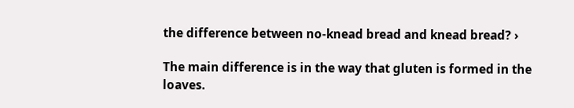the difference between no-knead bread and knead bread? ›

The main difference is in the way that gluten is formed in the loaves.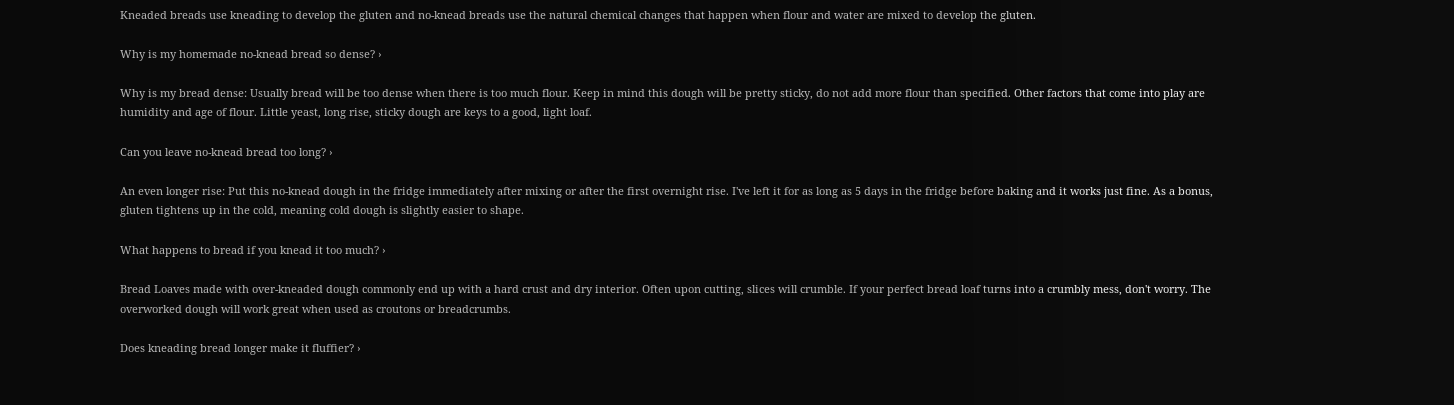Kneaded breads use kneading to develop the gluten and no-knead breads use the natural chemical changes that happen when flour and water are mixed to develop the gluten.

Why is my homemade no-knead bread so dense? ›

Why is my bread dense: Usually bread will be too dense when there is too much flour. Keep in mind this dough will be pretty sticky, do not add more flour than specified. Other factors that come into play are humidity and age of flour. Little yeast, long rise, sticky dough are keys to a good, light loaf.

Can you leave no-knead bread too long? ›

An even longer rise: Put this no-knead dough in the fridge immediately after mixing or after the first overnight rise. I've left it for as long as 5 days in the fridge before baking and it works just fine. As a bonus, gluten tightens up in the cold, meaning cold dough is slightly easier to shape.

What happens to bread if you knead it too much? ›

Bread Loaves made with over-kneaded dough commonly end up with a hard crust and dry interior. Often upon cutting, slices will crumble. If your perfect bread loaf turns into a crumbly mess, don't worry. The overworked dough will work great when used as croutons or breadcrumbs.

Does kneading bread longer make it fluffier? ›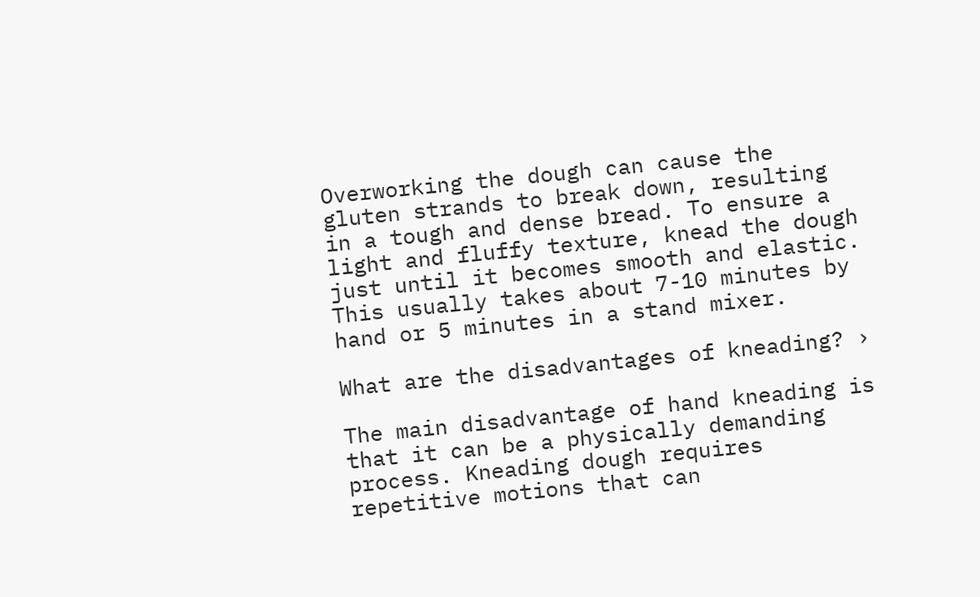Overworking the dough can cause the gluten strands to break down, resulting in a tough and dense bread. To ensure a light and fluffy texture, knead the dough just until it becomes smooth and elastic. This usually takes about 7-10 minutes by hand or 5 minutes in a stand mixer.

What are the disadvantages of kneading? ›

The main disadvantage of hand kneading is that it can be a physically demanding process. Kneading dough requires repetitive motions that can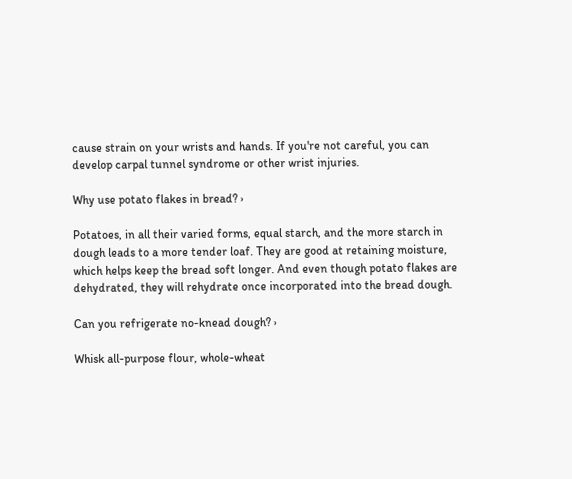cause strain on your wrists and hands. If you're not careful, you can develop carpal tunnel syndrome or other wrist injuries.

Why use potato flakes in bread? ›

Potatoes, in all their varied forms, equal starch, and the more starch in dough leads to a more tender loaf. They are good at retaining moisture, which helps keep the bread soft longer. And even though potato flakes are dehydrated, they will rehydrate once incorporated into the bread dough.

Can you refrigerate no-knead dough? ›

Whisk all-purpose flour, whole-wheat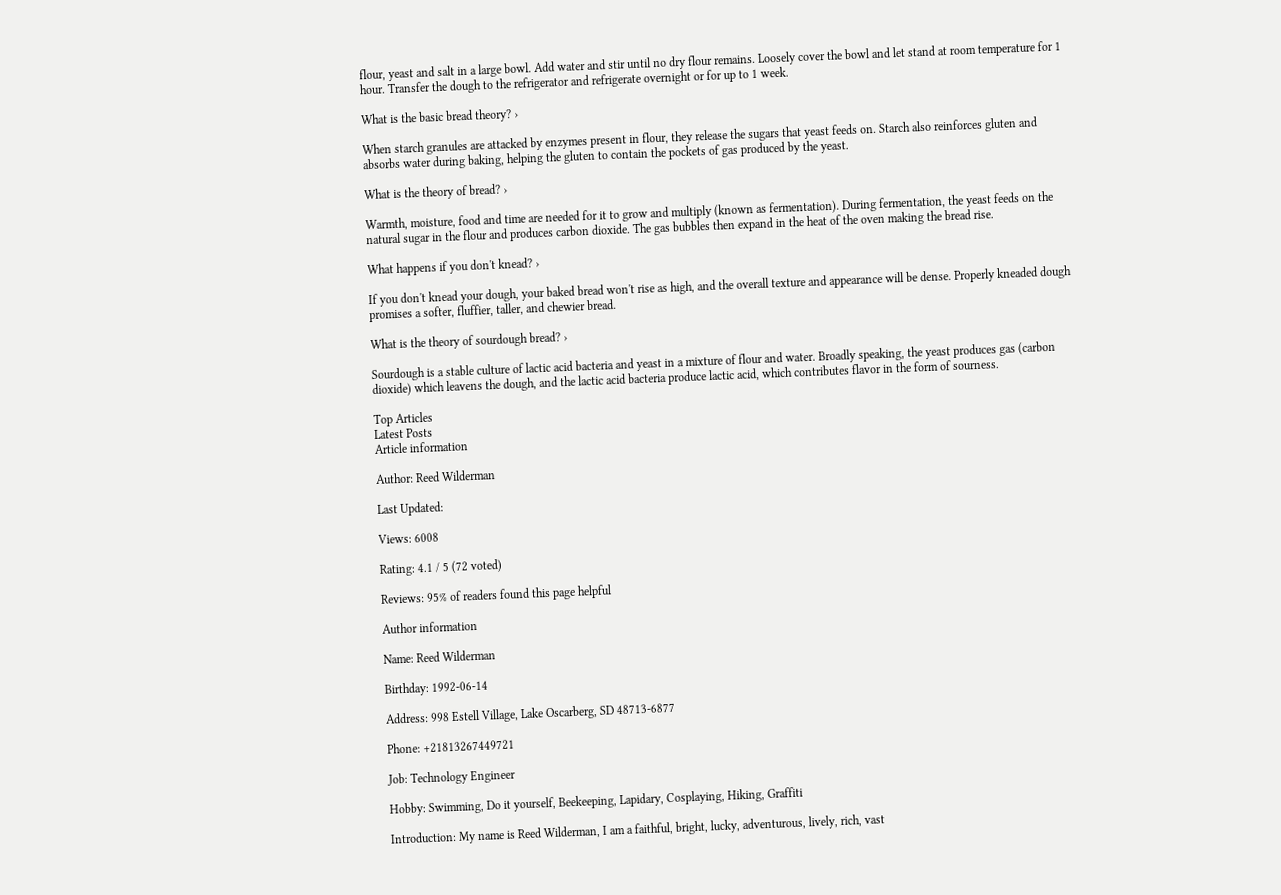flour, yeast and salt in a large bowl. Add water and stir until no dry flour remains. Loosely cover the bowl and let stand at room temperature for 1 hour. Transfer the dough to the refrigerator and refrigerate overnight or for up to 1 week.

What is the basic bread theory? ›

When starch granules are attacked by enzymes present in flour, they release the sugars that yeast feeds on. Starch also reinforces gluten and absorbs water during baking, helping the gluten to contain the pockets of gas produced by the yeast.

What is the theory of bread? ›

Warmth, moisture, food and time are needed for it to grow and multiply (known as fermentation). During fermentation, the yeast feeds on the natural sugar in the flour and produces carbon dioxide. The gas bubbles then expand in the heat of the oven making the bread rise.

What happens if you don't knead? ›

If you don't knead your dough, your baked bread won't rise as high, and the overall texture and appearance will be dense. Properly kneaded dough promises a softer, fluffier, taller, and chewier bread.

What is the theory of sourdough bread? ›

Sourdough is a stable culture of lactic acid bacteria and yeast in a mixture of flour and water. Broadly speaking, the yeast produces gas (carbon dioxide) which leavens the dough, and the lactic acid bacteria produce lactic acid, which contributes flavor in the form of sourness.

Top Articles
Latest Posts
Article information

Author: Reed Wilderman

Last Updated:

Views: 6008

Rating: 4.1 / 5 (72 voted)

Reviews: 95% of readers found this page helpful

Author information

Name: Reed Wilderman

Birthday: 1992-06-14

Address: 998 Estell Village, Lake Oscarberg, SD 48713-6877

Phone: +21813267449721

Job: Technology Engineer

Hobby: Swimming, Do it yourself, Beekeeping, Lapidary, Cosplaying, Hiking, Graffiti

Introduction: My name is Reed Wilderman, I am a faithful, bright, lucky, adventurous, lively, rich, vast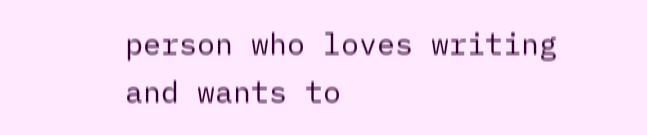person who loves writing and wants to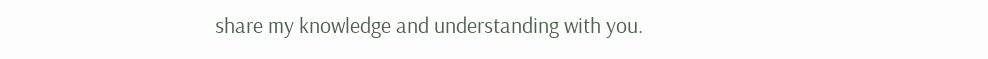share my knowledge and understanding with you.